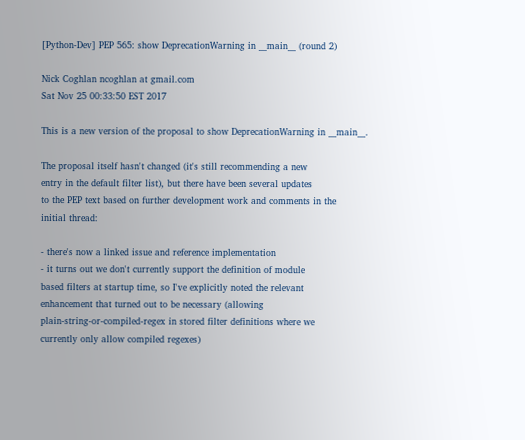[Python-Dev] PEP 565: show DeprecationWarning in __main__ (round 2)

Nick Coghlan ncoghlan at gmail.com
Sat Nov 25 00:33:50 EST 2017

This is a new version of the proposal to show DeprecationWarning in __main__.

The proposal itself hasn't changed (it's still recommending a new
entry in the default filter list), but there have been several updates
to the PEP text based on further development work and comments in the
initial thread:

- there's now a linked issue and reference implementation
- it turns out we don't currently support the definition of module
based filters at startup time, so I've explicitly noted the relevant
enhancement that turned out to be necessary (allowing
plain-string-or-compiled-regex in stored filter definitions where we
currently only allow compiled regexes)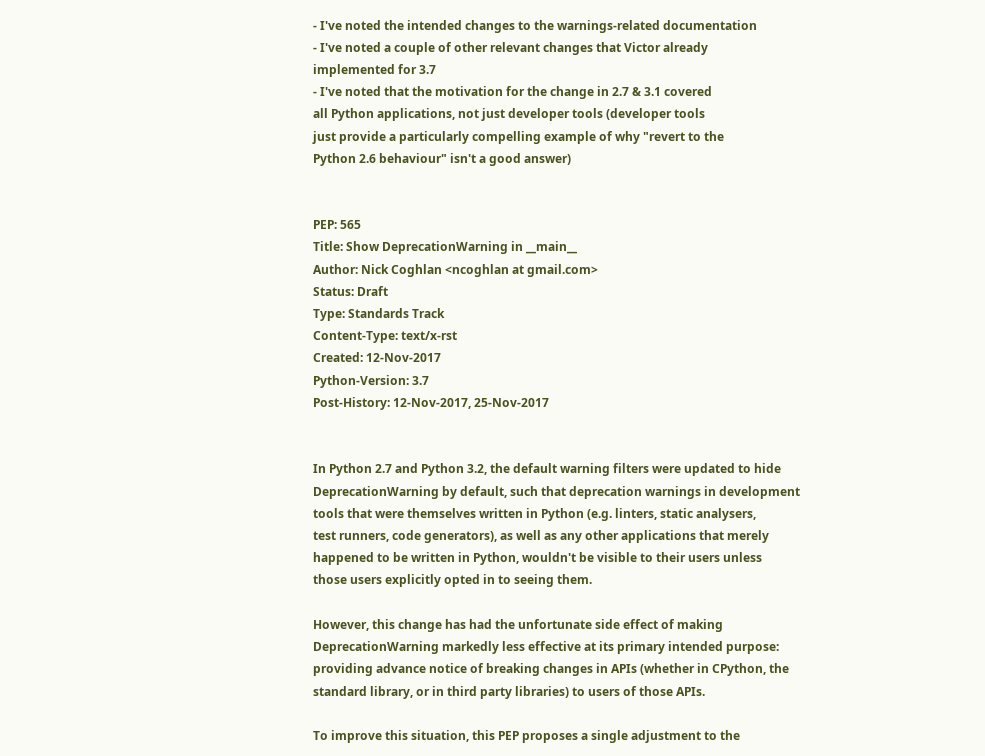- I've noted the intended changes to the warnings-related documentation
- I've noted a couple of other relevant changes that Victor already
implemented for 3.7
- I've noted that the motivation for the change in 2.7 & 3.1 covered
all Python applications, not just developer tools (developer tools
just provide a particularly compelling example of why "revert to the
Python 2.6 behaviour" isn't a good answer)


PEP: 565
Title: Show DeprecationWarning in __main__
Author: Nick Coghlan <ncoghlan at gmail.com>
Status: Draft
Type: Standards Track
Content-Type: text/x-rst
Created: 12-Nov-2017
Python-Version: 3.7
Post-History: 12-Nov-2017, 25-Nov-2017


In Python 2.7 and Python 3.2, the default warning filters were updated to hide
DeprecationWarning by default, such that deprecation warnings in development
tools that were themselves written in Python (e.g. linters, static analysers,
test runners, code generators), as well as any other applications that merely
happened to be written in Python, wouldn't be visible to their users unless
those users explicitly opted in to seeing them.

However, this change has had the unfortunate side effect of making
DeprecationWarning markedly less effective at its primary intended purpose:
providing advance notice of breaking changes in APIs (whether in CPython, the
standard library, or in third party libraries) to users of those APIs.

To improve this situation, this PEP proposes a single adjustment to the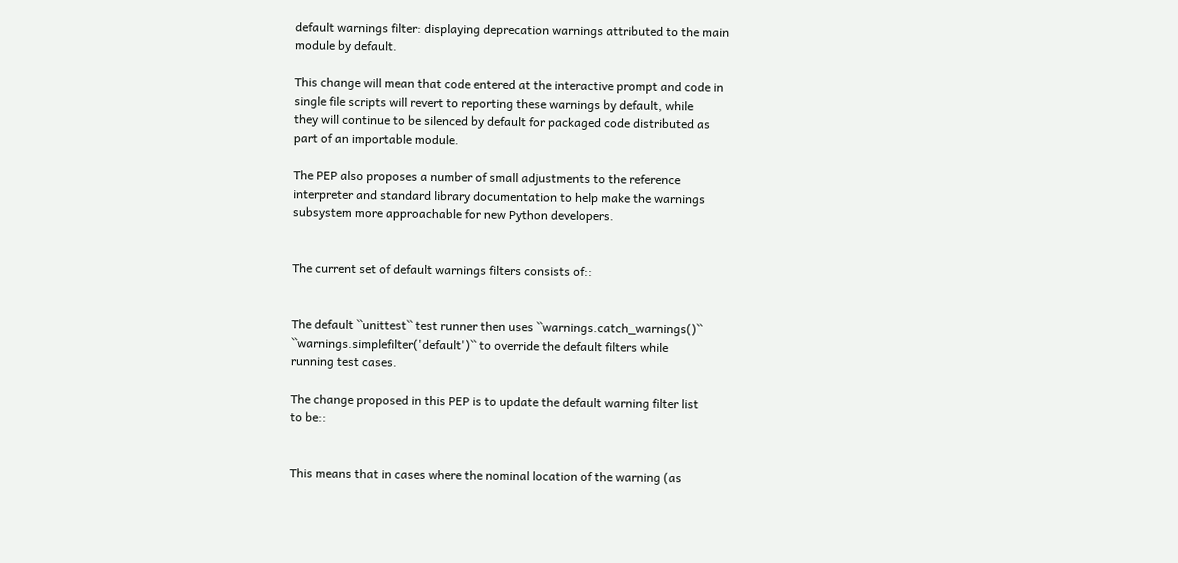default warnings filter: displaying deprecation warnings attributed to the main
module by default.

This change will mean that code entered at the interactive prompt and code in
single file scripts will revert to reporting these warnings by default, while
they will continue to be silenced by default for packaged code distributed as
part of an importable module.

The PEP also proposes a number of small adjustments to the reference
interpreter and standard library documentation to help make the warnings
subsystem more approachable for new Python developers.


The current set of default warnings filters consists of::


The default ``unittest`` test runner then uses ``warnings.catch_warnings()``
``warnings.simplefilter('default')`` to override the default filters while
running test cases.

The change proposed in this PEP is to update the default warning filter list
to be::


This means that in cases where the nominal location of the warning (as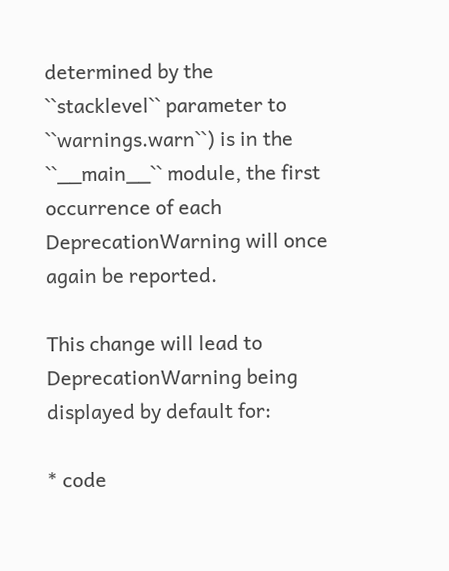determined by the ``stacklevel`` parameter to ``warnings.warn``) is in the
``__main__`` module, the first occurrence of each DeprecationWarning will once
again be reported.

This change will lead to DeprecationWarning being displayed by default for:

* code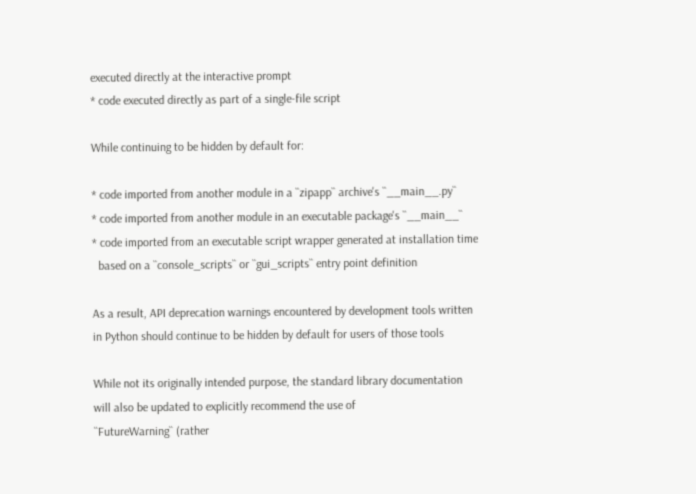executed directly at the interactive prompt
* code executed directly as part of a single-file script

While continuing to be hidden by default for:

* code imported from another module in a ``zipapp`` archive's ``__main__.py``
* code imported from another module in an executable package's ``__main__``
* code imported from an executable script wrapper generated at installation time
  based on a ``console_scripts`` or ``gui_scripts`` entry point definition

As a result, API deprecation warnings encountered by development tools written
in Python should continue to be hidden by default for users of those tools

While not its originally intended purpose, the standard library documentation
will also be updated to explicitly recommend the use of
``FutureWarning`` (rather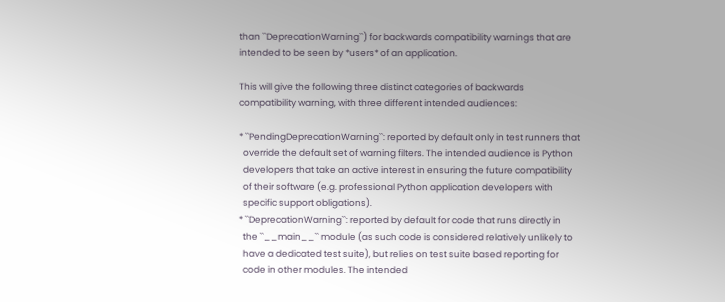than ``DeprecationWarning``) for backwards compatibility warnings that are
intended to be seen by *users* of an application.

This will give the following three distinct categories of backwards
compatibility warning, with three different intended audiences:

* ``PendingDeprecationWarning``: reported by default only in test runners that
  override the default set of warning filters. The intended audience is Python
  developers that take an active interest in ensuring the future compatibility
  of their software (e.g. professional Python application developers with
  specific support obligations).
* ``DeprecationWarning``: reported by default for code that runs directly in
  the ``__main__`` module (as such code is considered relatively unlikely to
  have a dedicated test suite), but relies on test suite based reporting for
  code in other modules. The intended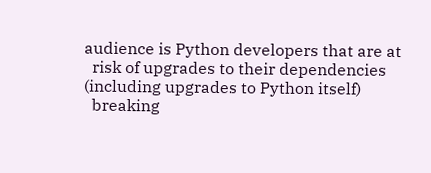audience is Python developers that are at
  risk of upgrades to their dependencies (including upgrades to Python itself)
  breaking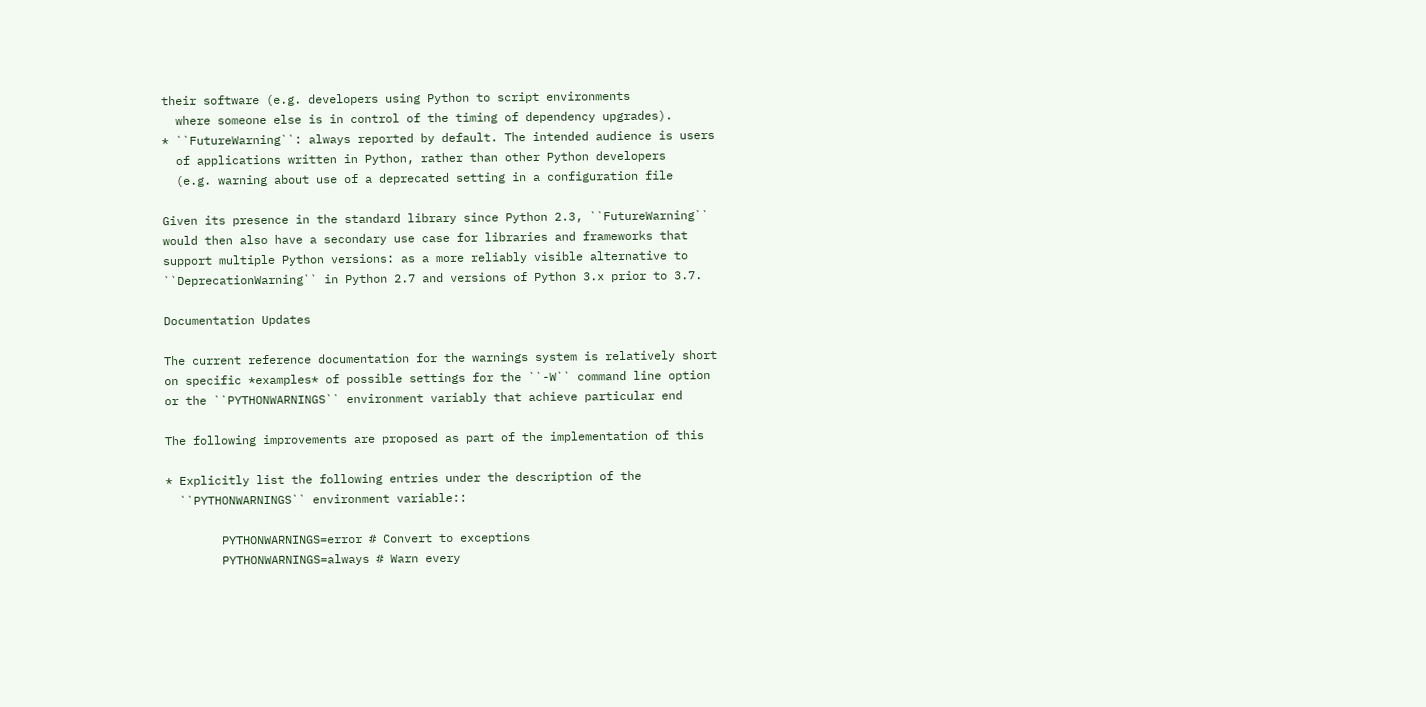their software (e.g. developers using Python to script environments
  where someone else is in control of the timing of dependency upgrades).
* ``FutureWarning``: always reported by default. The intended audience is users
  of applications written in Python, rather than other Python developers
  (e.g. warning about use of a deprecated setting in a configuration file

Given its presence in the standard library since Python 2.3, ``FutureWarning``
would then also have a secondary use case for libraries and frameworks that
support multiple Python versions: as a more reliably visible alternative to
``DeprecationWarning`` in Python 2.7 and versions of Python 3.x prior to 3.7.

Documentation Updates

The current reference documentation for the warnings system is relatively short
on specific *examples* of possible settings for the ``-W`` command line option
or the ``PYTHONWARNINGS`` environment variably that achieve particular end

The following improvements are proposed as part of the implementation of this

* Explicitly list the following entries under the description of the
  ``PYTHONWARNINGS`` environment variable::

        PYTHONWARNINGS=error # Convert to exceptions
        PYTHONWARNINGS=always # Warn every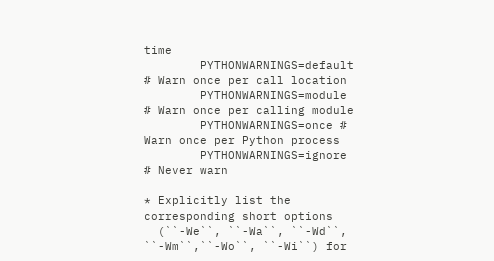time
        PYTHONWARNINGS=default # Warn once per call location
        PYTHONWARNINGS=module # Warn once per calling module
        PYTHONWARNINGS=once # Warn once per Python process
        PYTHONWARNINGS=ignore # Never warn

* Explicitly list the corresponding short options
  (``-We``, ``-Wa``, ``-Wd``, ``-Wm``,``-Wo``, ``-Wi``) for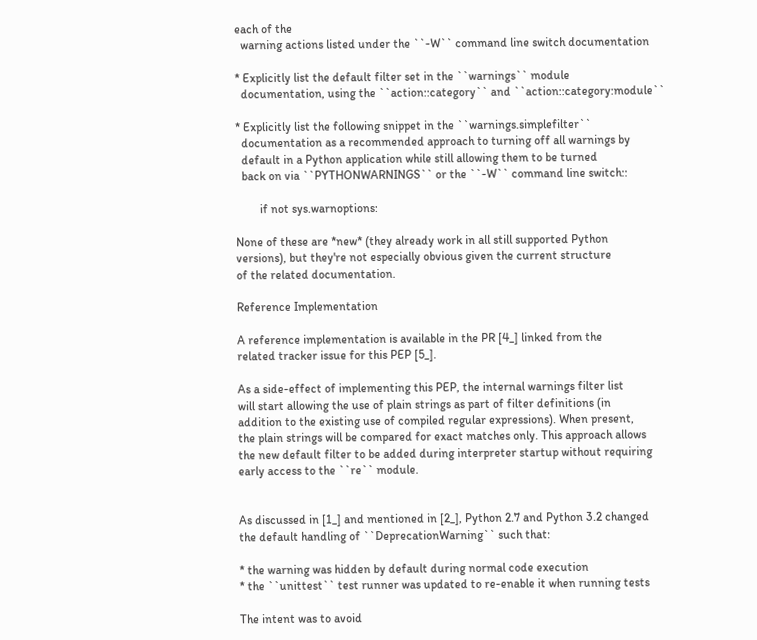each of the
  warning actions listed under the ``-W`` command line switch documentation

* Explicitly list the default filter set in the ``warnings`` module
  documentation, using the ``action::category`` and ``action::category:module``

* Explicitly list the following snippet in the ``warnings.simplefilter``
  documentation as a recommended approach to turning off all warnings by
  default in a Python application while still allowing them to be turned
  back on via ``PYTHONWARNINGS`` or the ``-W`` command line switch::

        if not sys.warnoptions:

None of these are *new* (they already work in all still supported Python
versions), but they're not especially obvious given the current structure
of the related documentation.

Reference Implementation

A reference implementation is available in the PR [4_] linked from the
related tracker issue for this PEP [5_].

As a side-effect of implementing this PEP, the internal warnings filter list
will start allowing the use of plain strings as part of filter definitions (in
addition to the existing use of compiled regular expressions). When present,
the plain strings will be compared for exact matches only. This approach allows
the new default filter to be added during interpreter startup without requiring
early access to the ``re`` module.


As discussed in [1_] and mentioned in [2_], Python 2.7 and Python 3.2 changed
the default handling of ``DeprecationWarning`` such that:

* the warning was hidden by default during normal code execution
* the ``unittest`` test runner was updated to re-enable it when running tests

The intent was to avoid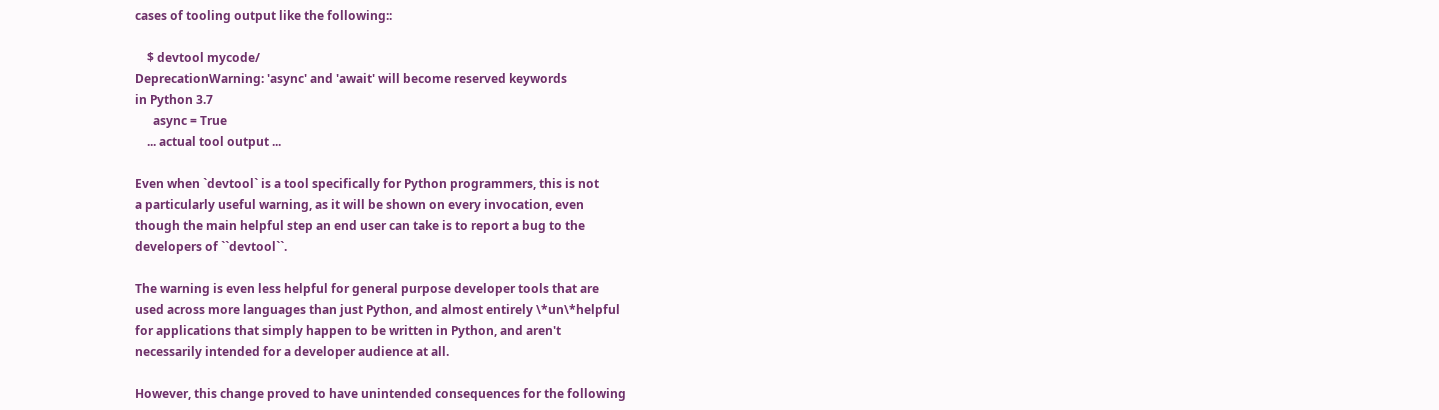cases of tooling output like the following::

    $ devtool mycode/
DeprecationWarning: 'async' and 'await' will become reserved keywords
in Python 3.7
      async = True
    ... actual tool output ...

Even when `devtool` is a tool specifically for Python programmers, this is not
a particularly useful warning, as it will be shown on every invocation, even
though the main helpful step an end user can take is to report a bug to the
developers of ``devtool``.

The warning is even less helpful for general purpose developer tools that are
used across more languages than just Python, and almost entirely \*un\*helpful
for applications that simply happen to be written in Python, and aren't
necessarily intended for a developer audience at all.

However, this change proved to have unintended consequences for the following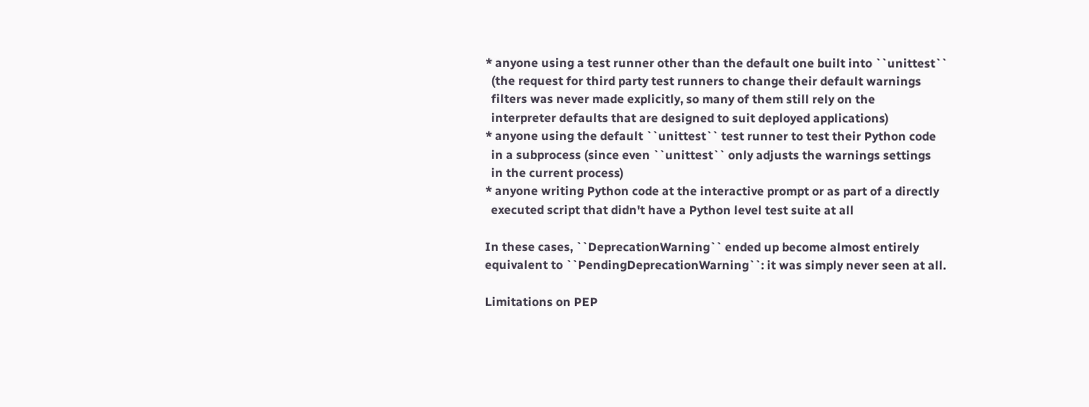* anyone using a test runner other than the default one built into ``unittest``
  (the request for third party test runners to change their default warnings
  filters was never made explicitly, so many of them still rely on the
  interpreter defaults that are designed to suit deployed applications)
* anyone using the default ``unittest`` test runner to test their Python code
  in a subprocess (since even ``unittest`` only adjusts the warnings settings
  in the current process)
* anyone writing Python code at the interactive prompt or as part of a directly
  executed script that didn't have a Python level test suite at all

In these cases, ``DeprecationWarning`` ended up become almost entirely
equivalent to ``PendingDeprecationWarning``: it was simply never seen at all.

Limitations on PEP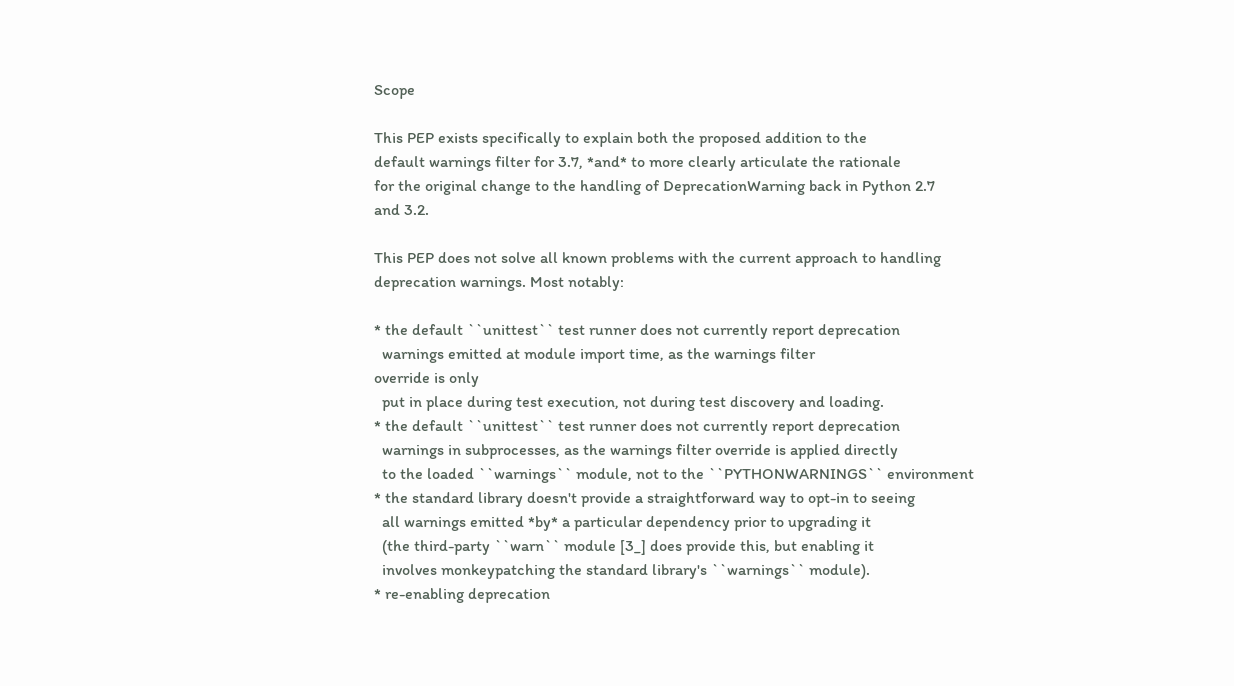Scope

This PEP exists specifically to explain both the proposed addition to the
default warnings filter for 3.7, *and* to more clearly articulate the rationale
for the original change to the handling of DeprecationWarning back in Python 2.7
and 3.2.

This PEP does not solve all known problems with the current approach to handling
deprecation warnings. Most notably:

* the default ``unittest`` test runner does not currently report deprecation
  warnings emitted at module import time, as the warnings filter
override is only
  put in place during test execution, not during test discovery and loading.
* the default ``unittest`` test runner does not currently report deprecation
  warnings in subprocesses, as the warnings filter override is applied directly
  to the loaded ``warnings`` module, not to the ``PYTHONWARNINGS`` environment
* the standard library doesn't provide a straightforward way to opt-in to seeing
  all warnings emitted *by* a particular dependency prior to upgrading it
  (the third-party ``warn`` module [3_] does provide this, but enabling it
  involves monkeypatching the standard library's ``warnings`` module).
* re-enabling deprecation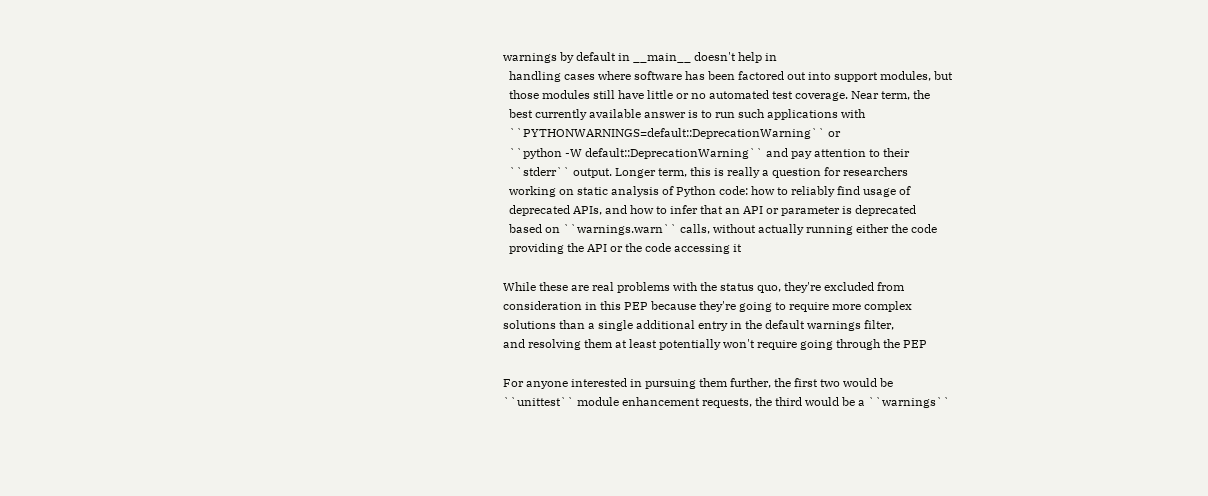warnings by default in __main__ doesn't help in
  handling cases where software has been factored out into support modules, but
  those modules still have little or no automated test coverage. Near term, the
  best currently available answer is to run such applications with
  ``PYTHONWARNINGS=default::DeprecationWarning`` or
  ``python -W default::DeprecationWarning`` and pay attention to their
  ``stderr`` output. Longer term, this is really a question for researchers
  working on static analysis of Python code: how to reliably find usage of
  deprecated APIs, and how to infer that an API or parameter is deprecated
  based on ``warnings.warn`` calls, without actually running either the code
  providing the API or the code accessing it

While these are real problems with the status quo, they're excluded from
consideration in this PEP because they're going to require more complex
solutions than a single additional entry in the default warnings filter,
and resolving them at least potentially won't require going through the PEP

For anyone interested in pursuing them further, the first two would be
``unittest`` module enhancement requests, the third would be a ``warnings``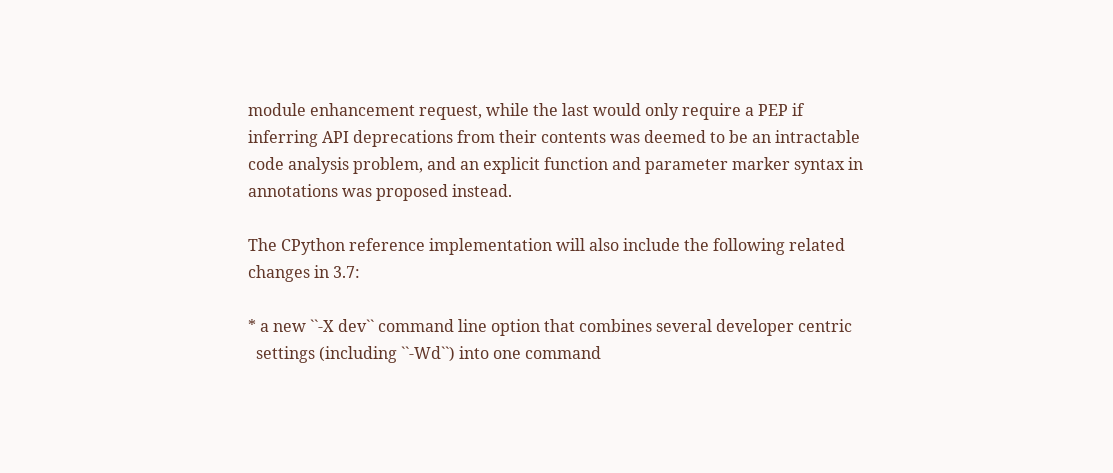module enhancement request, while the last would only require a PEP if
inferring API deprecations from their contents was deemed to be an intractable
code analysis problem, and an explicit function and parameter marker syntax in
annotations was proposed instead.

The CPython reference implementation will also include the following related
changes in 3.7:

* a new ``-X dev`` command line option that combines several developer centric
  settings (including ``-Wd``) into one command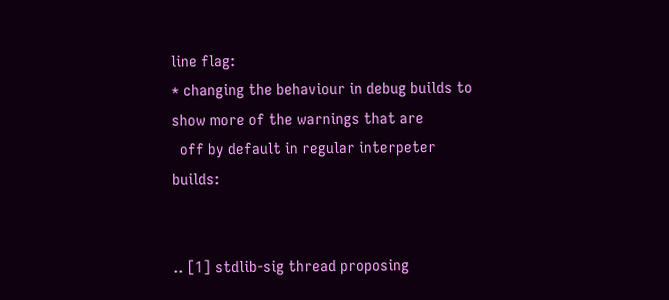line flag:
* changing the behaviour in debug builds to show more of the warnings that are
  off by default in regular interpeter builds:


.. [1] stdlib-sig thread proposing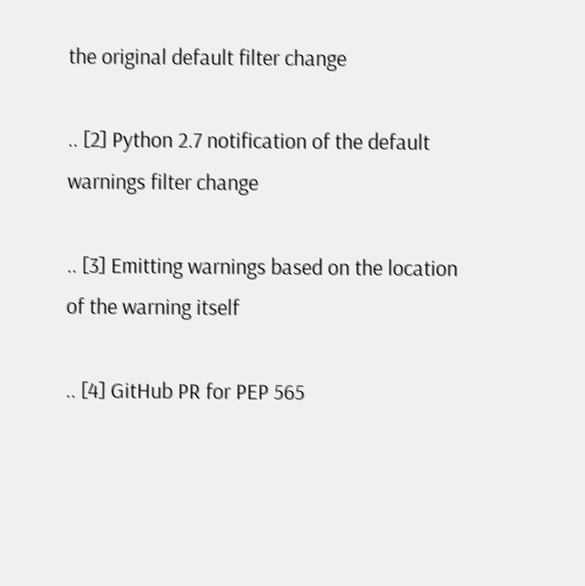the original default filter change

.. [2] Python 2.7 notification of the default warnings filter change

.. [3] Emitting warnings based on the location of the warning itself

.. [4] GitHub PR for PEP 565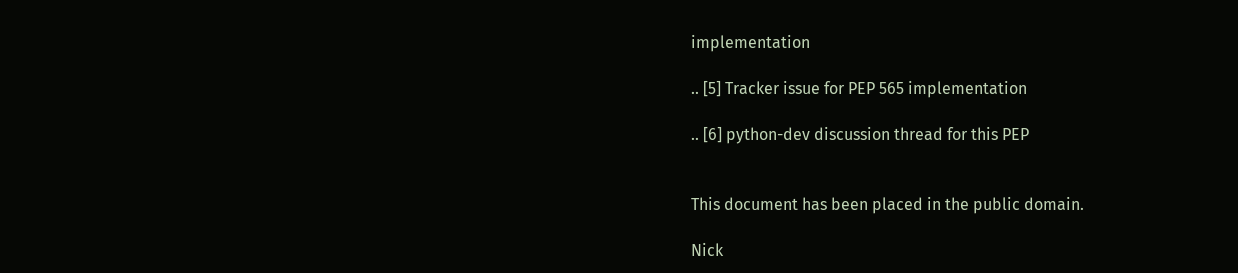implementation

.. [5] Tracker issue for PEP 565 implementation

.. [6] python-dev discussion thread for this PEP


This document has been placed in the public domain.

Nick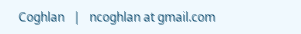Coghlan   |   ncoghlan at gmail.com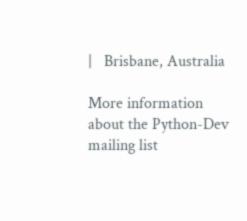|   Brisbane, Australia

More information about the Python-Dev mailing list